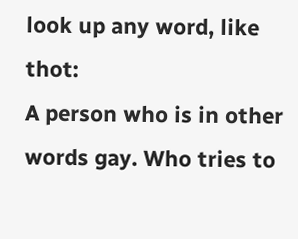look up any word, like thot:
A person who is in other words gay. Who tries to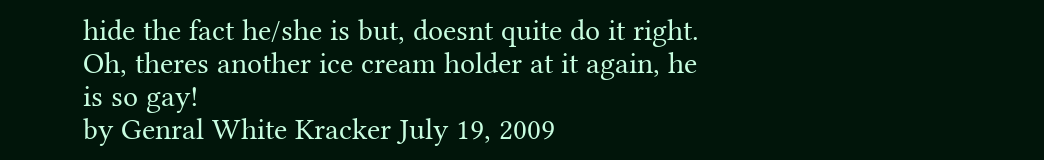hide the fact he/she is but, doesnt quite do it right.
Oh, theres another ice cream holder at it again, he is so gay!
by Genral White Kracker July 19, 2009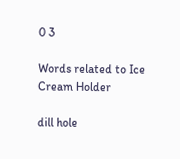0 3

Words related to Ice Cream Holder

dill hole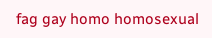fag gay homo homosexual